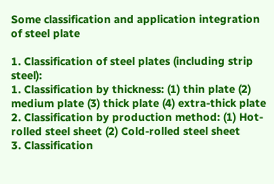Some classification and application integration of steel plate

1. Classification of steel plates (including strip steel):
1. Classification by thickness: (1) thin plate (2) medium plate (3) thick plate (4) extra-thick plate
2. Classification by production method: (1) Hot-rolled steel sheet (2) Cold-rolled steel sheet
3. Classification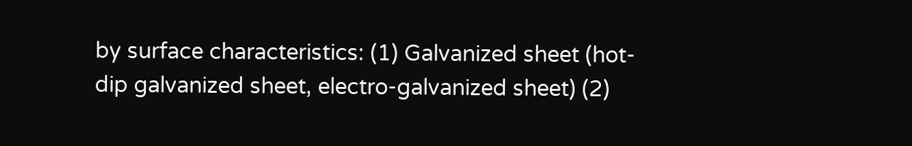by surface characteristics: (1) Galvanized sheet (hot-dip galvanized sheet, electro-galvanized sheet) (2)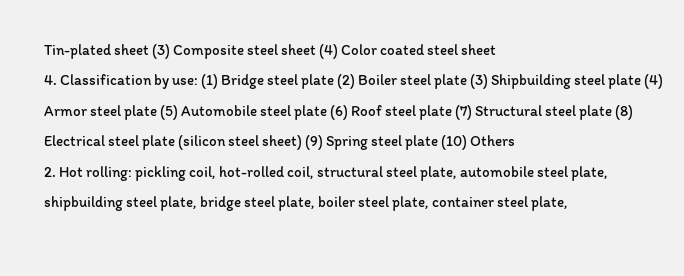Tin-plated sheet (3) Composite steel sheet (4) Color coated steel sheet
4. Classification by use: (1) Bridge steel plate (2) Boiler steel plate (3) Shipbuilding steel plate (4) Armor steel plate (5) Automobile steel plate (6) Roof steel plate (7) Structural steel plate (8) Electrical steel plate (silicon steel sheet) (9) Spring steel plate (10) Others
2. Hot rolling: pickling coil, hot-rolled coil, structural steel plate, automobile steel plate, shipbuilding steel plate, bridge steel plate, boiler steel plate, container steel plate,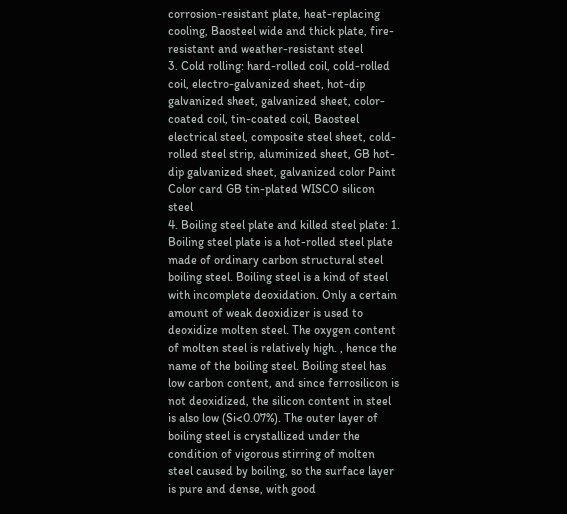corrosion-resistant plate, heat-replacing cooling, Baosteel wide and thick plate, fire-resistant and weather-resistant steel
3. Cold rolling: hard-rolled coil, cold-rolled coil, electro-galvanized sheet, hot-dip galvanized sheet, galvanized sheet, color-coated coil, tin-coated coil, Baosteel electrical steel, composite steel sheet, cold-rolled steel strip, aluminized sheet, GB hot-dip galvanized sheet, galvanized color Paint Color card GB tin-plated WISCO silicon steel
4. Boiling steel plate and killed steel plate: 1. Boiling steel plate is a hot-rolled steel plate made of ordinary carbon structural steel boiling steel. Boiling steel is a kind of steel with incomplete deoxidation. Only a certain amount of weak deoxidizer is used to deoxidize molten steel. The oxygen content of molten steel is relatively high. , hence the name of the boiling steel. Boiling steel has low carbon content, and since ferrosilicon is not deoxidized, the silicon content in steel is also low (Si<0.07%). The outer layer of boiling steel is crystallized under the condition of vigorous stirring of molten steel caused by boiling, so the surface layer is pure and dense, with good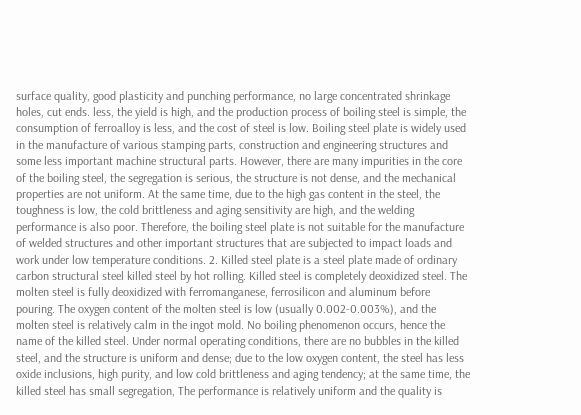surface quality, good plasticity and punching performance, no large concentrated shrinkage holes, cut ends. less, the yield is high, and the production process of boiling steel is simple, the consumption of ferroalloy is less, and the cost of steel is low. Boiling steel plate is widely used in the manufacture of various stamping parts, construction and engineering structures and some less important machine structural parts. However, there are many impurities in the core of the boiling steel, the segregation is serious, the structure is not dense, and the mechanical properties are not uniform. At the same time, due to the high gas content in the steel, the toughness is low, the cold brittleness and aging sensitivity are high, and the welding performance is also poor. Therefore, the boiling steel plate is not suitable for the manufacture of welded structures and other important structures that are subjected to impact loads and work under low temperature conditions. 2. Killed steel plate is a steel plate made of ordinary carbon structural steel killed steel by hot rolling. Killed steel is completely deoxidized steel. The molten steel is fully deoxidized with ferromanganese, ferrosilicon and aluminum before pouring. The oxygen content of the molten steel is low (usually 0.002-0.003%), and the molten steel is relatively calm in the ingot mold. No boiling phenomenon occurs, hence the name of the killed steel. Under normal operating conditions, there are no bubbles in the killed steel, and the structure is uniform and dense; due to the low oxygen content, the steel has less oxide inclusions, high purity, and low cold brittleness and aging tendency; at the same time, the killed steel has small segregation, The performance is relatively uniform and the quality is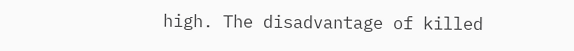high. The disadvantage of killed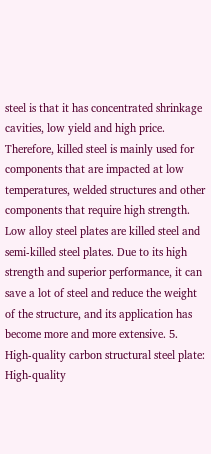steel is that it has concentrated shrinkage cavities, low yield and high price. Therefore, killed steel is mainly used for components that are impacted at low temperatures, welded structures and other components that require high strength. Low alloy steel plates are killed steel and semi-killed steel plates. Due to its high strength and superior performance, it can save a lot of steel and reduce the weight of the structure, and its application has become more and more extensive. 5. High-quality carbon structural steel plate: High-quality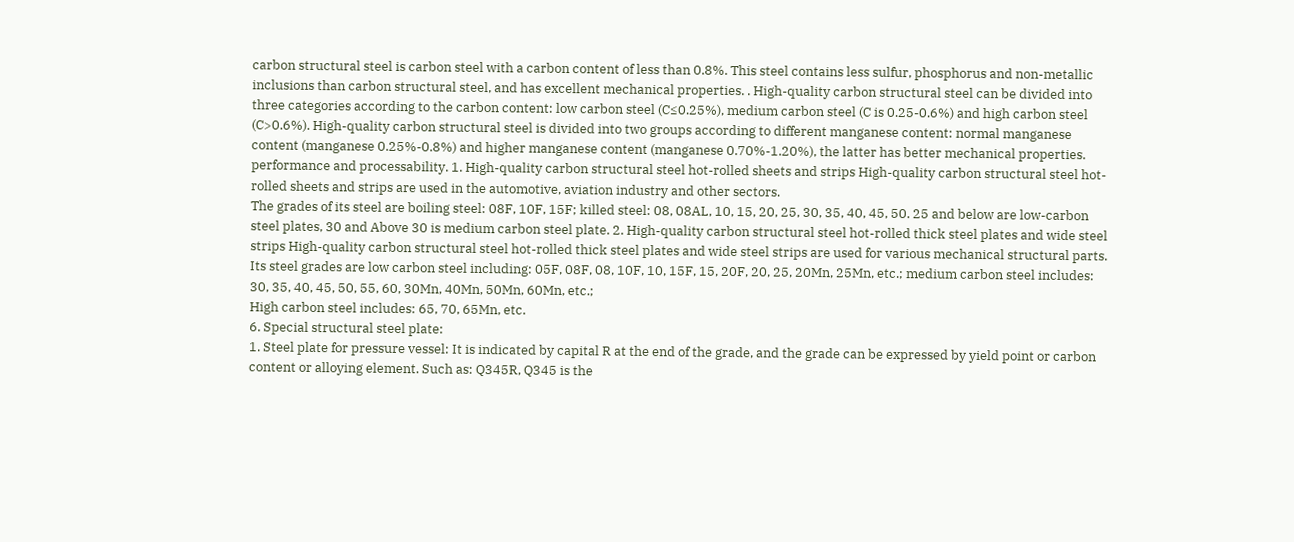carbon structural steel is carbon steel with a carbon content of less than 0.8%. This steel contains less sulfur, phosphorus and non-metallic inclusions than carbon structural steel, and has excellent mechanical properties. . High-quality carbon structural steel can be divided into three categories according to the carbon content: low carbon steel (C≤0.25%), medium carbon steel (C is 0.25-0.6%) and high carbon steel (C>0.6%). High-quality carbon structural steel is divided into two groups according to different manganese content: normal manganese content (manganese 0.25%-0.8%) and higher manganese content (manganese 0.70%-1.20%), the latter has better mechanical properties. performance and processability. 1. High-quality carbon structural steel hot-rolled sheets and strips High-quality carbon structural steel hot-rolled sheets and strips are used in the automotive, aviation industry and other sectors.
The grades of its steel are boiling steel: 08F, 10F, 15F; killed steel: 08, 08AL, 10, 15, 20, 25, 30, 35, 40, 45, 50. 25 and below are low-carbon steel plates, 30 and Above 30 is medium carbon steel plate. 2. High-quality carbon structural steel hot-rolled thick steel plates and wide steel strips High-quality carbon structural steel hot-rolled thick steel plates and wide steel strips are used for various mechanical structural parts.
Its steel grades are low carbon steel including: 05F, 08F, 08, 10F, 10, 15F, 15, 20F, 20, 25, 20Mn, 25Mn, etc.; medium carbon steel includes: 30, 35, 40, 45, 50, 55, 60, 30Mn, 40Mn, 50Mn, 60Mn, etc.;
High carbon steel includes: 65, 70, 65Mn, etc.
6. Special structural steel plate:
1. Steel plate for pressure vessel: It is indicated by capital R at the end of the grade, and the grade can be expressed by yield point or carbon content or alloying element. Such as: Q345R, Q345 is the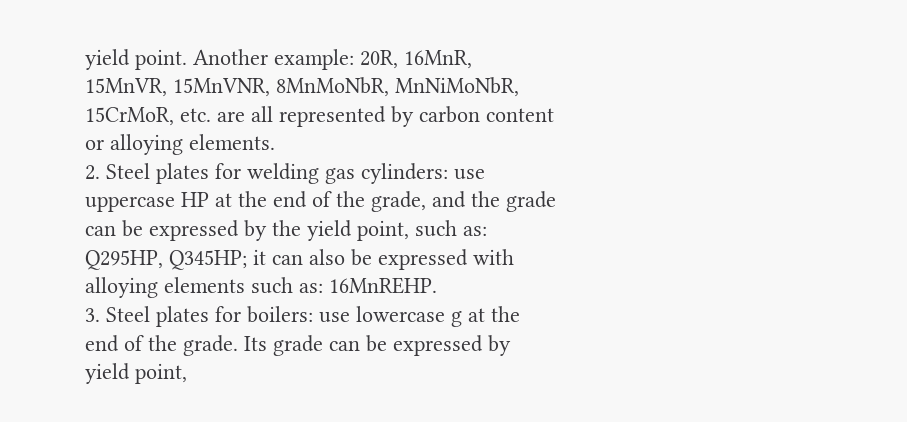yield point. Another example: 20R, 16MnR, 15MnVR, 15MnVNR, 8MnMoNbR, MnNiMoNbR, 15CrMoR, etc. are all represented by carbon content or alloying elements.
2. Steel plates for welding gas cylinders: use uppercase HP at the end of the grade, and the grade can be expressed by the yield point, such as: Q295HP, Q345HP; it can also be expressed with alloying elements such as: 16MnREHP.
3. Steel plates for boilers: use lowercase g at the end of the grade. Its grade can be expressed by yield point,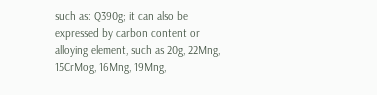such as: Q390g; it can also be expressed by carbon content or alloying element, such as 20g, 22Mng, 15CrMog, 16Mng, 19Mng,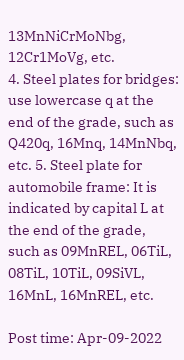13MnNiCrMoNbg, 12Cr1MoVg, etc.
4. Steel plates for bridges: use lowercase q at the end of the grade, such as Q420q, 16Mnq, 14MnNbq, etc. 5. Steel plate for automobile frame: It is indicated by capital L at the end of the grade, such as 09MnREL, 06TiL, 08TiL, 10TiL, 09SiVL, 16MnL, 16MnREL, etc.

Post time: Apr-09-2022